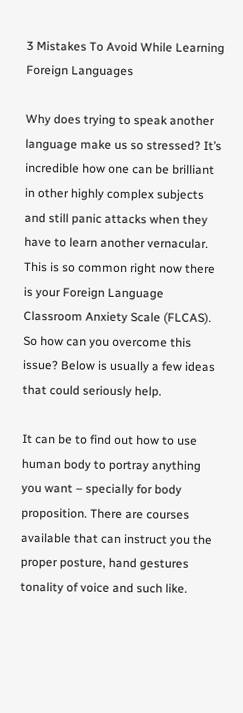3 Mistakes To Avoid While Learning Foreign Languages

Why does trying to speak another language make us so stressed? It’s incredible how one can be brilliant in other highly complex subjects and still panic attacks when they have to learn another vernacular. This is so common right now there is your Foreign Language Classroom Anxiety Scale (FLCAS). So how can you overcome this issue? Below is usually a few ideas that could seriously help.

It can be to find out how to use human body to portray anything you want – specially for body proposition. There are courses available that can instruct you the proper posture, hand gestures tonality of voice and such like.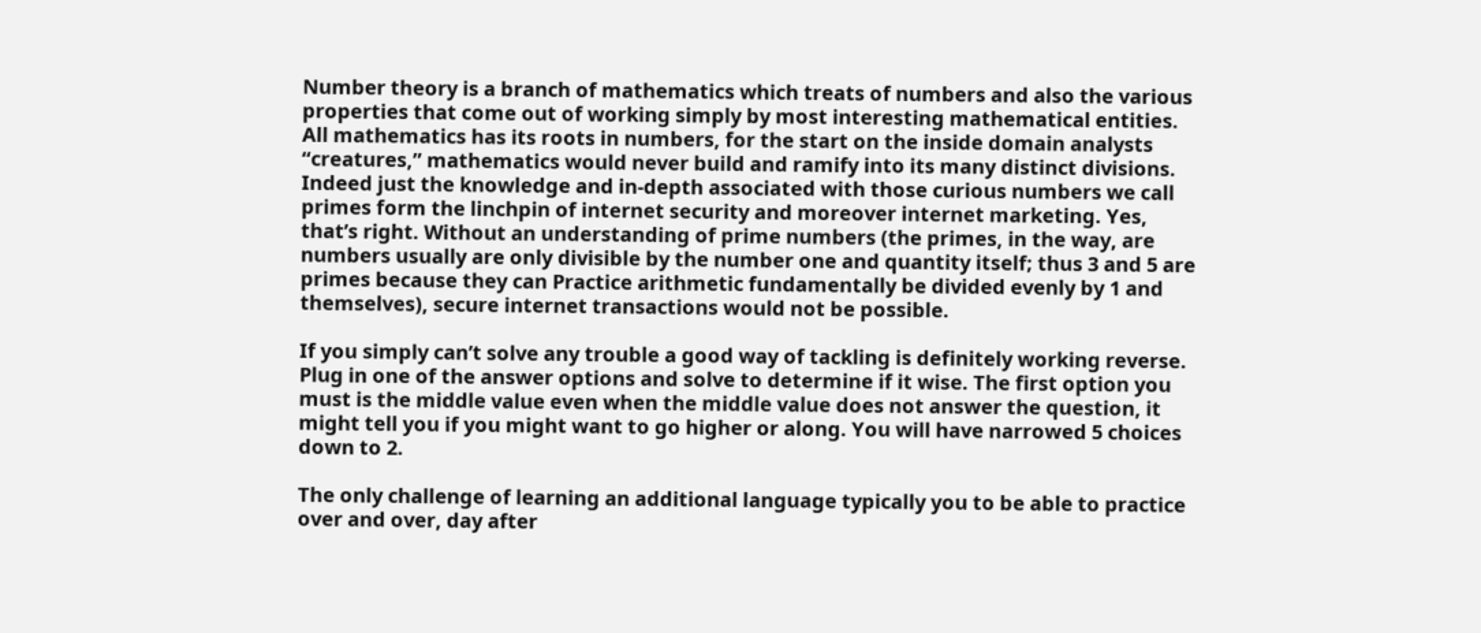Number theory is a branch of mathematics which treats of numbers and also the various properties that come out of working simply by most interesting mathematical entities. All mathematics has its roots in numbers, for the start on the inside domain analysts “creatures,” mathematics would never build and ramify into its many distinct divisions. Indeed just the knowledge and in-depth associated with those curious numbers we call primes form the linchpin of internet security and moreover internet marketing. Yes, that’s right. Without an understanding of prime numbers (the primes, in the way, are numbers usually are only divisible by the number one and quantity itself; thus 3 and 5 are primes because they can Practice arithmetic fundamentally be divided evenly by 1 and themselves), secure internet transactions would not be possible.

If you simply can’t solve any trouble a good way of tackling is definitely working reverse. Plug in one of the answer options and solve to determine if it wise. The first option you must is the middle value even when the middle value does not answer the question, it might tell you if you might want to go higher or along. You will have narrowed 5 choices down to 2.

The only challenge of learning an additional language typically you to be able to practice over and over, day after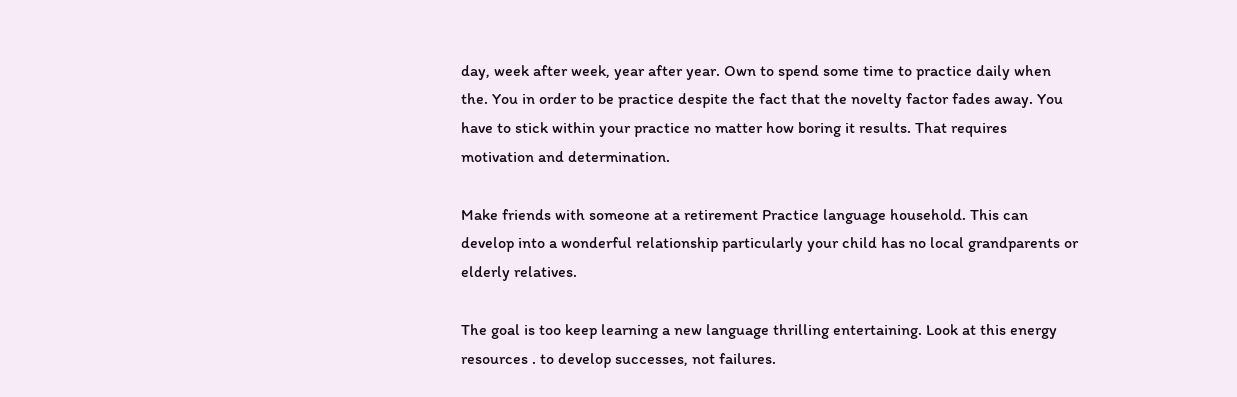day, week after week, year after year. Own to spend some time to practice daily when the. You in order to be practice despite the fact that the novelty factor fades away. You have to stick within your practice no matter how boring it results. That requires motivation and determination.

Make friends with someone at a retirement Practice language household. This can develop into a wonderful relationship particularly your child has no local grandparents or elderly relatives.

The goal is too keep learning a new language thrilling entertaining. Look at this energy resources . to develop successes, not failures.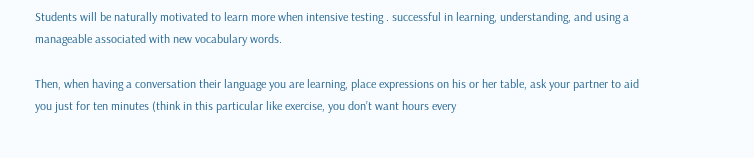Students will be naturally motivated to learn more when intensive testing . successful in learning, understanding, and using a manageable associated with new vocabulary words.

Then, when having a conversation their language you are learning, place expressions on his or her table, ask your partner to aid you just for ten minutes (think in this particular like exercise, you don’t want hours every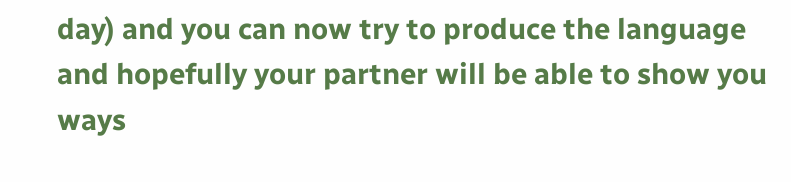day) and you can now try to produce the language and hopefully your partner will be able to show you ways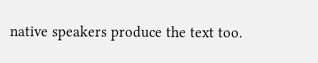native speakers produce the text too.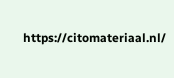https://citomateriaal.nl/